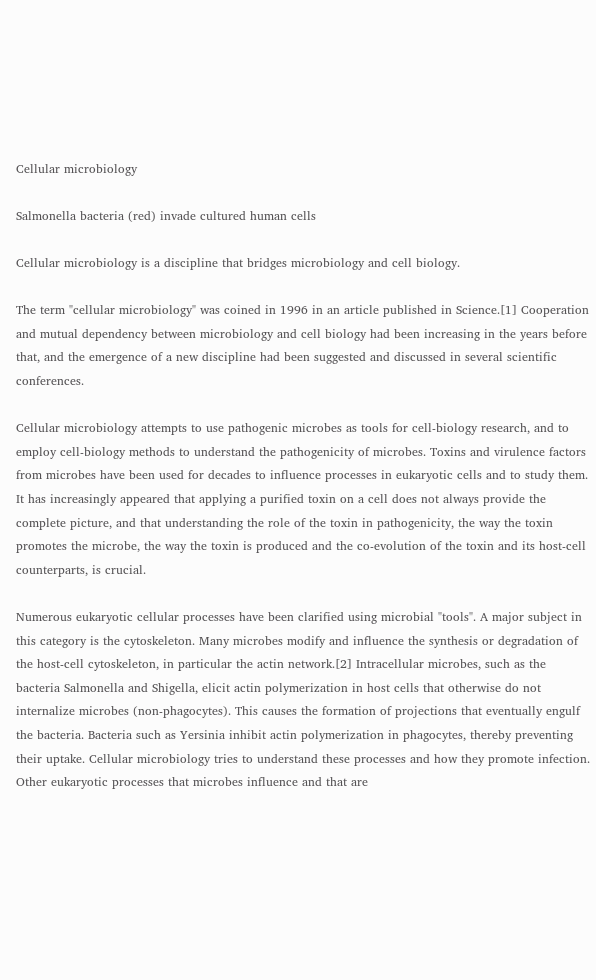Cellular microbiology

Salmonella bacteria (red) invade cultured human cells

Cellular microbiology is a discipline that bridges microbiology and cell biology.

The term "cellular microbiology" was coined in 1996 in an article published in Science.[1] Cooperation and mutual dependency between microbiology and cell biology had been increasing in the years before that, and the emergence of a new discipline had been suggested and discussed in several scientific conferences.

Cellular microbiology attempts to use pathogenic microbes as tools for cell-biology research, and to employ cell-biology methods to understand the pathogenicity of microbes. Toxins and virulence factors from microbes have been used for decades to influence processes in eukaryotic cells and to study them. It has increasingly appeared that applying a purified toxin on a cell does not always provide the complete picture, and that understanding the role of the toxin in pathogenicity, the way the toxin promotes the microbe, the way the toxin is produced and the co-evolution of the toxin and its host-cell counterparts, is crucial.

Numerous eukaryotic cellular processes have been clarified using microbial "tools". A major subject in this category is the cytoskeleton. Many microbes modify and influence the synthesis or degradation of the host-cell cytoskeleton, in particular the actin network.[2] Intracellular microbes, such as the bacteria Salmonella and Shigella, elicit actin polymerization in host cells that otherwise do not internalize microbes (non-phagocytes). This causes the formation of projections that eventually engulf the bacteria. Bacteria such as Yersinia inhibit actin polymerization in phagocytes, thereby preventing their uptake. Cellular microbiology tries to understand these processes and how they promote infection. Other eukaryotic processes that microbes influence and that are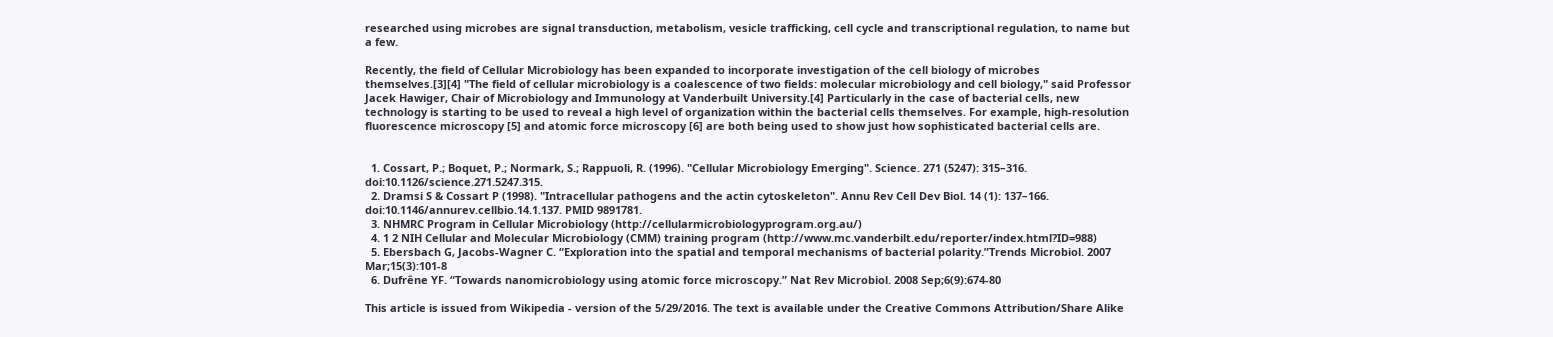researched using microbes are signal transduction, metabolism, vesicle trafficking, cell cycle and transcriptional regulation, to name but a few.

Recently, the field of Cellular Microbiology has been expanded to incorporate investigation of the cell biology of microbes themselves.[3][4] "The field of cellular microbiology is a coalescence of two fields: molecular microbiology and cell biology," said Professor Jacek Hawiger, Chair of Microbiology and Immunology at Vanderbuilt University.[4] Particularly in the case of bacterial cells, new technology is starting to be used to reveal a high level of organization within the bacterial cells themselves. For example, high-resolution fluorescence microscopy [5] and atomic force microscopy [6] are both being used to show just how sophisticated bacterial cells are.


  1. Cossart, P.; Boquet, P.; Normark, S.; Rappuoli, R. (1996). "Cellular Microbiology Emerging". Science. 271 (5247): 315–316. doi:10.1126/science.271.5247.315.
  2. Dramsi S & Cossart P (1998). "Intracellular pathogens and the actin cytoskeleton". Annu Rev Cell Dev Biol. 14 (1): 137–166. doi:10.1146/annurev.cellbio.14.1.137. PMID 9891781.
  3. NHMRC Program in Cellular Microbiology (http://cellularmicrobiologyprogram.org.au/)
  4. 1 2 NIH Cellular and Molecular Microbiology (CMM) training program (http://www.mc.vanderbilt.edu/reporter/index.html?ID=988)
  5. Ebersbach G, Jacobs-Wagner C. “Exploration into the spatial and temporal mechanisms of bacterial polarity.”Trends Microbiol. 2007 Mar;15(3):101-8
  6. Dufrêne YF. “Towards nanomicrobiology using atomic force microscopy.” Nat Rev Microbiol. 2008 Sep;6(9):674-80

This article is issued from Wikipedia - version of the 5/29/2016. The text is available under the Creative Commons Attribution/Share Alike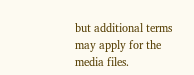but additional terms may apply for the media files.